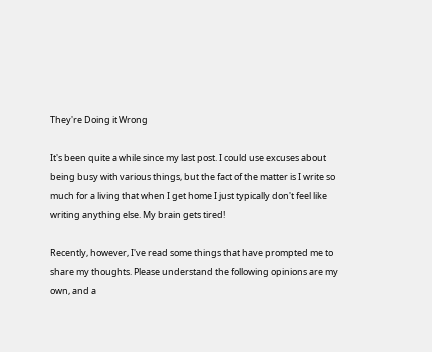They're Doing it Wrong

It's been quite a while since my last post. I could use excuses about being busy with various things, but the fact of the matter is I write so much for a living that when I get home I just typically don't feel like writing anything else. My brain gets tired!

Recently, however, I've read some things that have prompted me to share my thoughts. Please understand the following opinions are my own, and a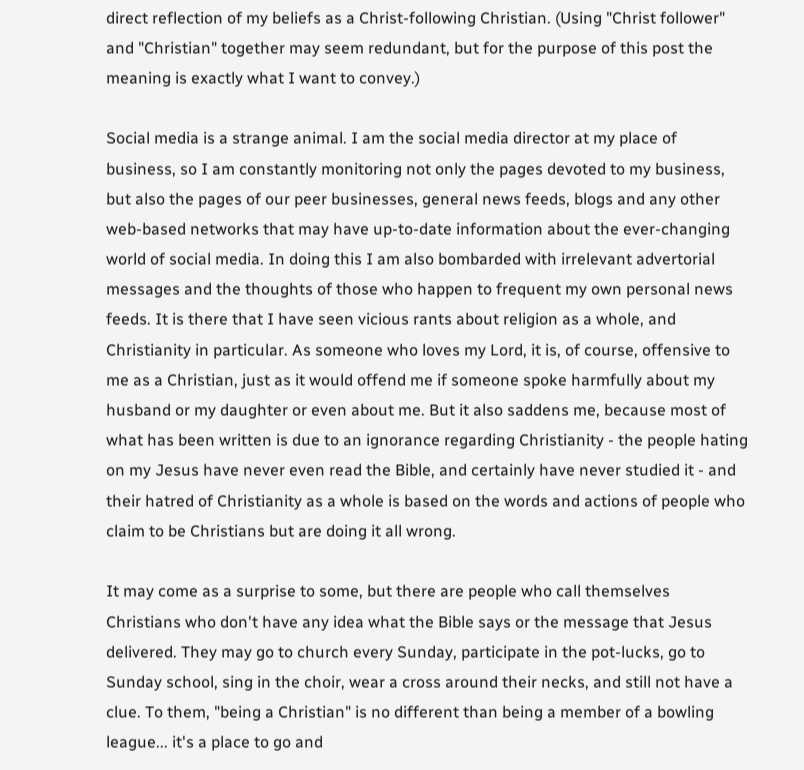direct reflection of my beliefs as a Christ-following Christian. (Using "Christ follower" and "Christian" together may seem redundant, but for the purpose of this post the meaning is exactly what I want to convey.)

Social media is a strange animal. I am the social media director at my place of business, so I am constantly monitoring not only the pages devoted to my business, but also the pages of our peer businesses, general news feeds, blogs and any other web-based networks that may have up-to-date information about the ever-changing world of social media. In doing this I am also bombarded with irrelevant advertorial messages and the thoughts of those who happen to frequent my own personal news feeds. It is there that I have seen vicious rants about religion as a whole, and Christianity in particular. As someone who loves my Lord, it is, of course, offensive to me as a Christian, just as it would offend me if someone spoke harmfully about my husband or my daughter or even about me. But it also saddens me, because most of what has been written is due to an ignorance regarding Christianity - the people hating on my Jesus have never even read the Bible, and certainly have never studied it - and their hatred of Christianity as a whole is based on the words and actions of people who claim to be Christians but are doing it all wrong.

It may come as a surprise to some, but there are people who call themselves Christians who don't have any idea what the Bible says or the message that Jesus delivered. They may go to church every Sunday, participate in the pot-lucks, go to Sunday school, sing in the choir, wear a cross around their necks, and still not have a clue. To them, "being a Christian" is no different than being a member of a bowling league... it's a place to go and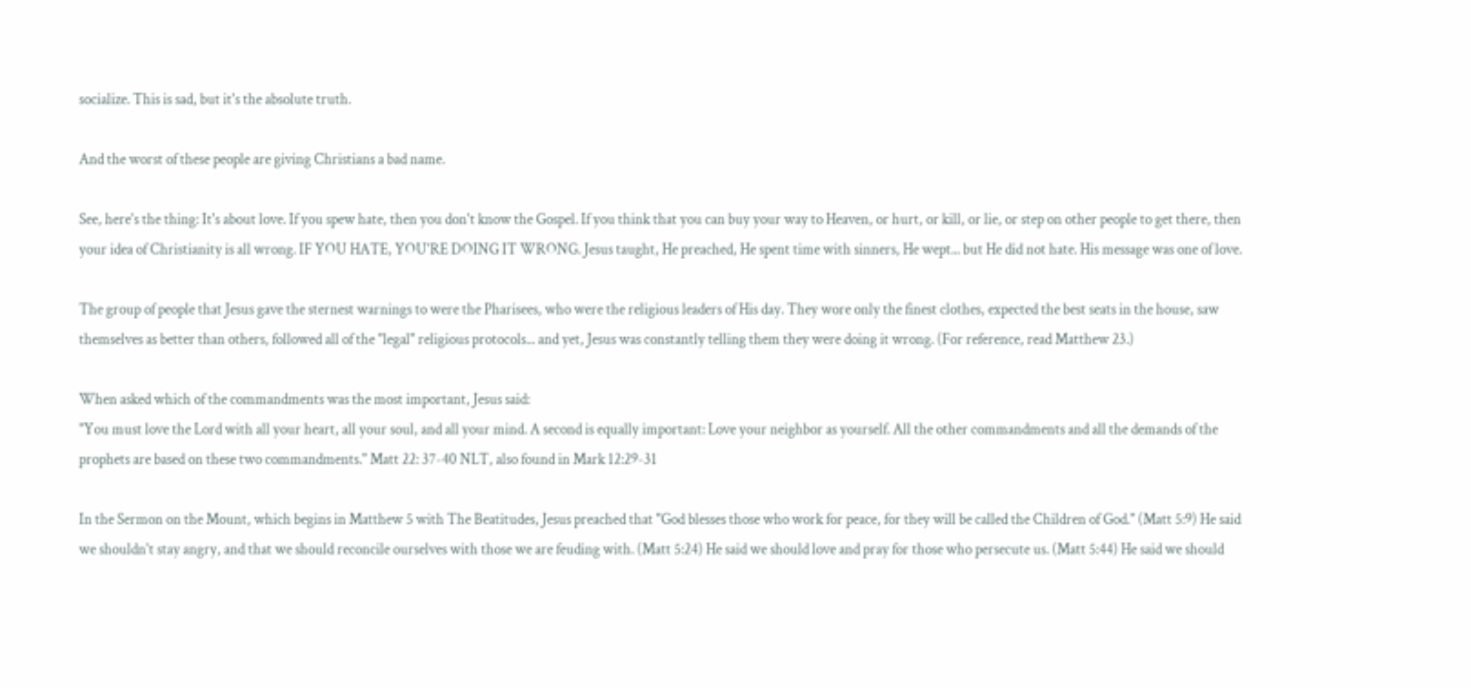socialize. This is sad, but it's the absolute truth.

And the worst of these people are giving Christians a bad name.

See, here's the thing: It's about love. If you spew hate, then you don't know the Gospel. If you think that you can buy your way to Heaven, or hurt, or kill, or lie, or step on other people to get there, then your idea of Christianity is all wrong. IF YOU HATE, YOU'RE DOING IT WRONG. Jesus taught, He preached, He spent time with sinners, He wept... but He did not hate. His message was one of love.

The group of people that Jesus gave the sternest warnings to were the Pharisees, who were the religious leaders of His day. They wore only the finest clothes, expected the best seats in the house, saw themselves as better than others, followed all of the "legal" religious protocols... and yet, Jesus was constantly telling them they were doing it wrong. (For reference, read Matthew 23.)

When asked which of the commandments was the most important, Jesus said:
"You must love the Lord with all your heart, all your soul, and all your mind. A second is equally important: Love your neighbor as yourself. All the other commandments and all the demands of the prophets are based on these two commandments." Matt 22: 37-40 NLT, also found in Mark 12:29-31

In the Sermon on the Mount, which begins in Matthew 5 with The Beatitudes, Jesus preached that "God blesses those who work for peace, for they will be called the Children of God." (Matt 5:9) He said we shouldn't stay angry, and that we should reconcile ourselves with those we are feuding with. (Matt 5:24) He said we should love and pray for those who persecute us. (Matt 5:44) He said we should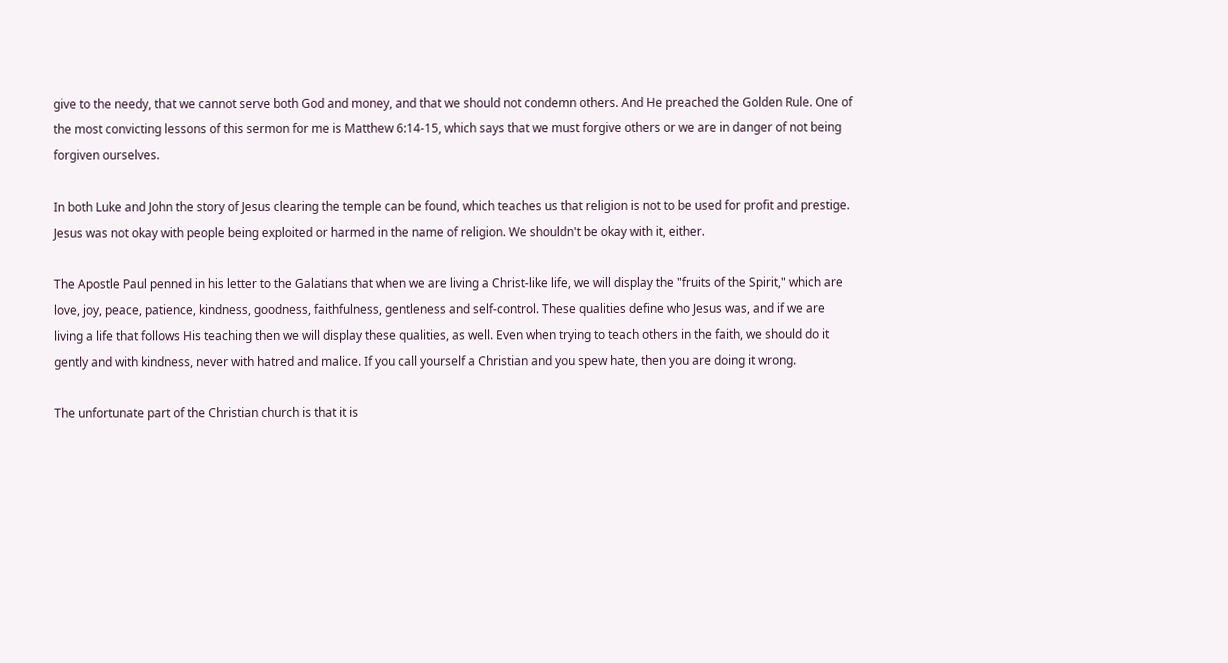give to the needy, that we cannot serve both God and money, and that we should not condemn others. And He preached the Golden Rule. One of the most convicting lessons of this sermon for me is Matthew 6:14-15, which says that we must forgive others or we are in danger of not being forgiven ourselves.

In both Luke and John the story of Jesus clearing the temple can be found, which teaches us that religion is not to be used for profit and prestige. Jesus was not okay with people being exploited or harmed in the name of religion. We shouldn't be okay with it, either.

The Apostle Paul penned in his letter to the Galatians that when we are living a Christ-like life, we will display the "fruits of the Spirit," which are love, joy, peace, patience, kindness, goodness, faithfulness, gentleness and self-control. These qualities define who Jesus was, and if we are living a life that follows His teaching then we will display these qualities, as well. Even when trying to teach others in the faith, we should do it gently and with kindness, never with hatred and malice. If you call yourself a Christian and you spew hate, then you are doing it wrong.

The unfortunate part of the Christian church is that it is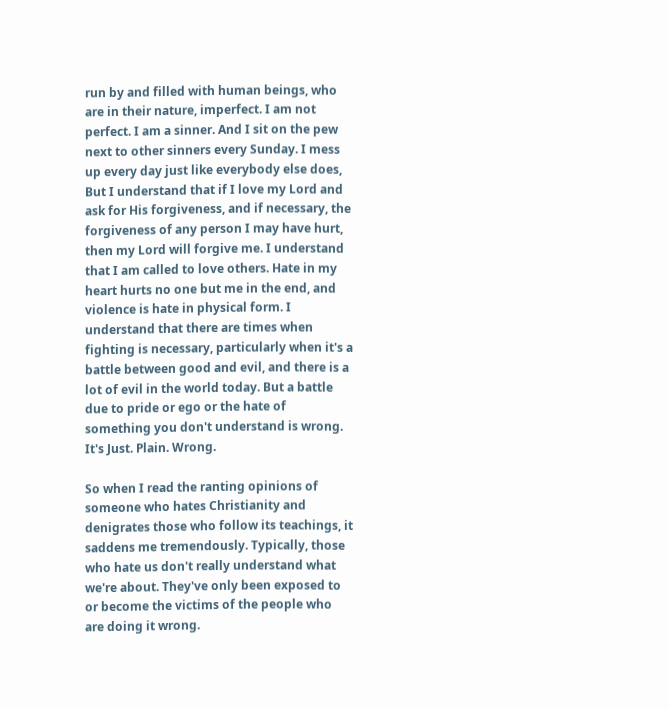run by and filled with human beings, who are in their nature, imperfect. I am not perfect. I am a sinner. And I sit on the pew next to other sinners every Sunday. I mess up every day just like everybody else does, But I understand that if I love my Lord and ask for His forgiveness, and if necessary, the forgiveness of any person I may have hurt, then my Lord will forgive me. I understand that I am called to love others. Hate in my heart hurts no one but me in the end, and violence is hate in physical form. I understand that there are times when fighting is necessary, particularly when it's a battle between good and evil, and there is a lot of evil in the world today. But a battle due to pride or ego or the hate of something you don't understand is wrong. It's Just. Plain. Wrong.

So when I read the ranting opinions of someone who hates Christianity and denigrates those who follow its teachings, it saddens me tremendously. Typically, those who hate us don't really understand what we're about. They've only been exposed to or become the victims of the people who are doing it wrong.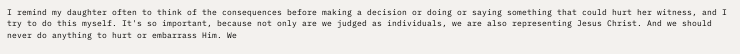I remind my daughter often to think of the consequences before making a decision or doing or saying something that could hurt her witness, and I try to do this myself. It's so important, because not only are we judged as individuals, we are also representing Jesus Christ. And we should never do anything to hurt or embarrass Him. We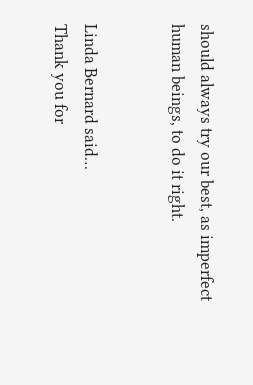should always try our best, as imperfect human beings, to do it right.


Linda Bernard said…
Thank you for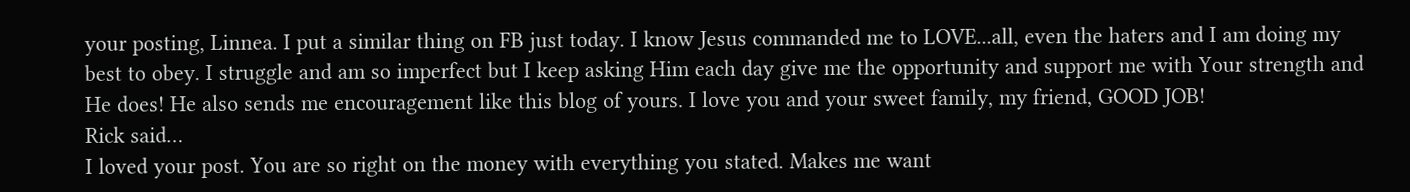your posting, Linnea. I put a similar thing on FB just today. I know Jesus commanded me to LOVE...all, even the haters and I am doing my best to obey. I struggle and am so imperfect but I keep asking Him each day give me the opportunity and support me with Your strength and He does! He also sends me encouragement like this blog of yours. I love you and your sweet family, my friend, GOOD JOB!
Rick said…
I loved your post. You are so right on the money with everything you stated. Makes me want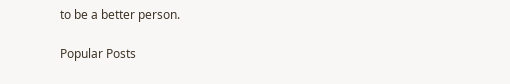to be a better person.

Popular Posts